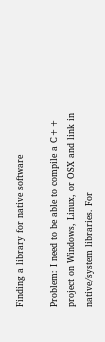Finding a library for native software

Problem: I need to be able to compile a C++ project on Windows, Linux, or OSX and link in native/system libraries. For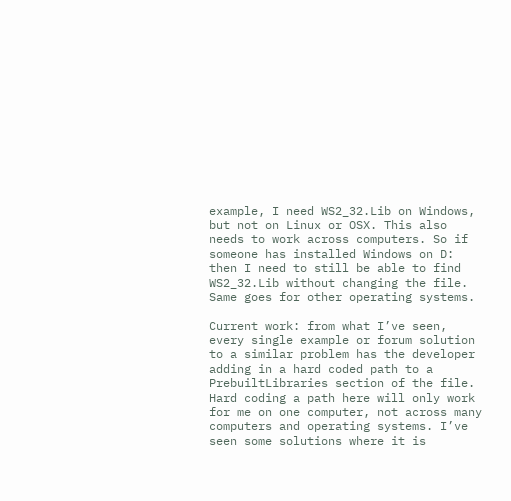example, I need WS2_32.Lib on Windows, but not on Linux or OSX. This also needs to work across computers. So if someone has installed Windows on D: then I need to still be able to find WS2_32.Lib without changing the file. Same goes for other operating systems.

Current work: from what I’ve seen, every single example or forum solution to a similar problem has the developer adding in a hard coded path to a PrebuiltLibraries section of the file. Hard coding a path here will only work for me on one computer, not across many computers and operating systems. I’ve seen some solutions where it is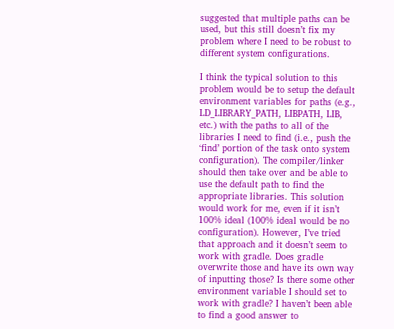suggested that multiple paths can be used, but this still doesn’t fix my problem where I need to be robust to different system configurations.

I think the typical solution to this problem would be to setup the default environment variables for paths (e.g., LD_LIBRARY_PATH, LIBPATH, LIB, etc.) with the paths to all of the libraries I need to find (i.e., push the ‘find’ portion of the task onto system configuration). The compiler/linker should then take over and be able to use the default path to find the appropriate libraries. This solution would work for me, even if it isn’t 100% ideal (100% ideal would be no configuration). However, I’ve tried that approach and it doesn’t seem to work with gradle. Does gradle overwrite those and have its own way of inputting those? Is there some other environment variable I should set to work with gradle? I haven’t been able to find a good answer to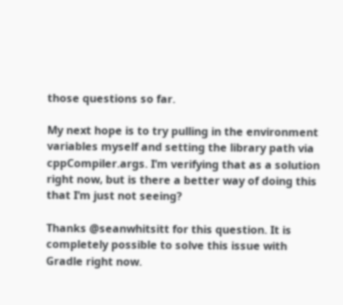those questions so far.

My next hope is to try pulling in the environment variables myself and setting the library path via cppCompiler.args. I’m verifying that as a solution right now, but is there a better way of doing this that I’m just not seeing?

Thanks @seanwhitsitt for this question. It is completely possible to solve this issue with Gradle right now.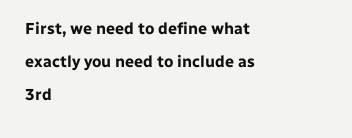First, we need to define what exactly you need to include as 3rd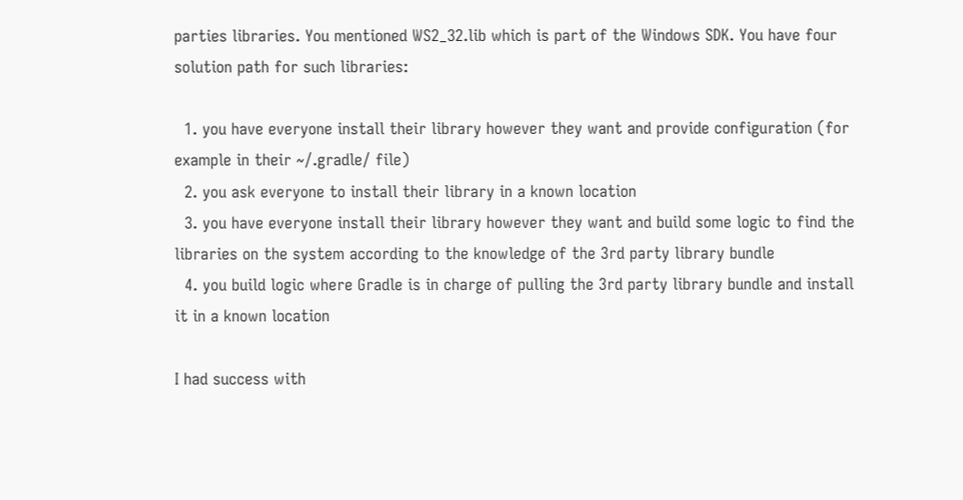parties libraries. You mentioned WS2_32.lib which is part of the Windows SDK. You have four solution path for such libraries:

  1. you have everyone install their library however they want and provide configuration (for example in their ~/.gradle/ file)
  2. you ask everyone to install their library in a known location
  3. you have everyone install their library however they want and build some logic to find the libraries on the system according to the knowledge of the 3rd party library bundle
  4. you build logic where Gradle is in charge of pulling the 3rd party library bundle and install it in a known location

I had success with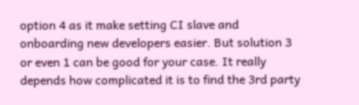option 4 as it make setting CI slave and onboarding new developers easier. But solution 3 or even 1 can be good for your case. It really depends how complicated it is to find the 3rd party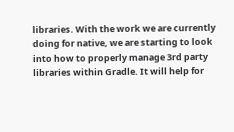libraries. With the work we are currently doing for native, we are starting to look into how to properly manage 3rd party libraries within Gradle. It will help for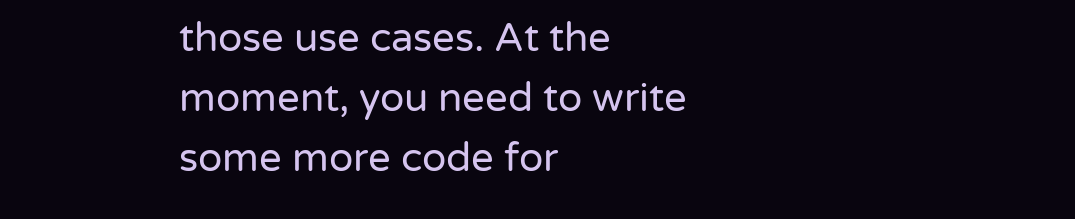those use cases. At the moment, you need to write some more code for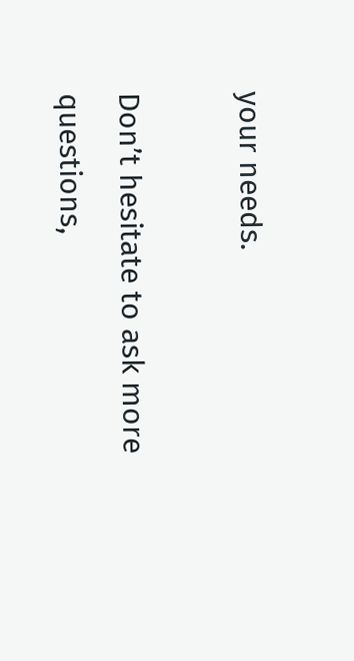your needs.

Don’t hesitate to ask more questions,